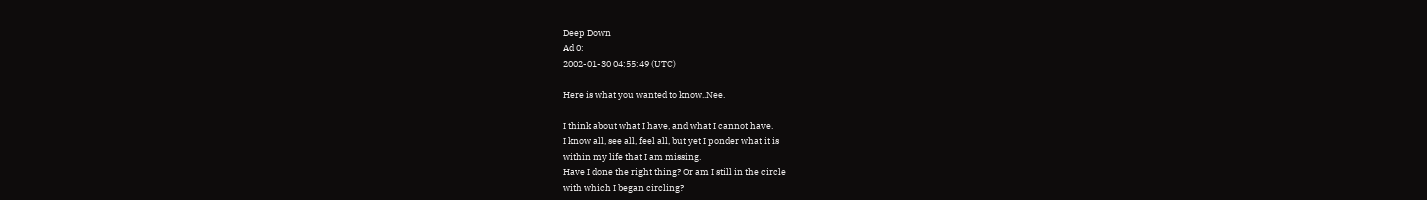Deep Down
Ad 0:
2002-01-30 04:55:49 (UTC)

Here is what you wanted to know..Nee.

I think about what I have, and what I cannot have.
I know all, see all, feel all, but yet I ponder what it is
within my life that I am missing.
Have I done the right thing? Or am I still in the circle
with which I began circling?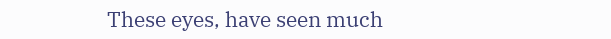These eyes, have seen much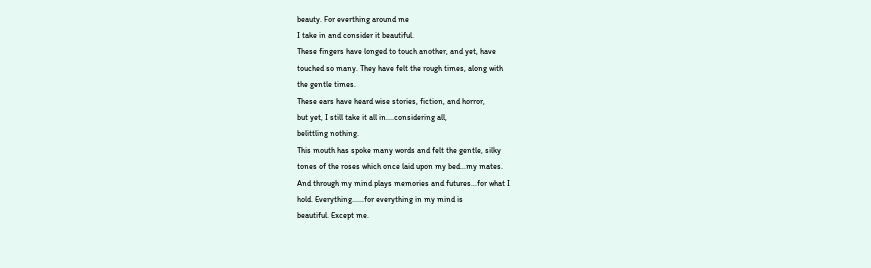beauty. For everthing around me
I take in and consider it beautiful.
These fingers have longed to touch another, and yet, have
touched so many. They have felt the rough times, along with
the gentle times.
These ears have heard wise stories, fiction, and horror,
but yet, I still take it all in....considering all,
belittling nothing.
This mouth has spoke many words and felt the gentle, silky
tones of the roses which once laid upon my bed...my mates.
And through my mind plays memories and futures...for what I
hold. Everything......for everything in my mind is
beautiful. Except me.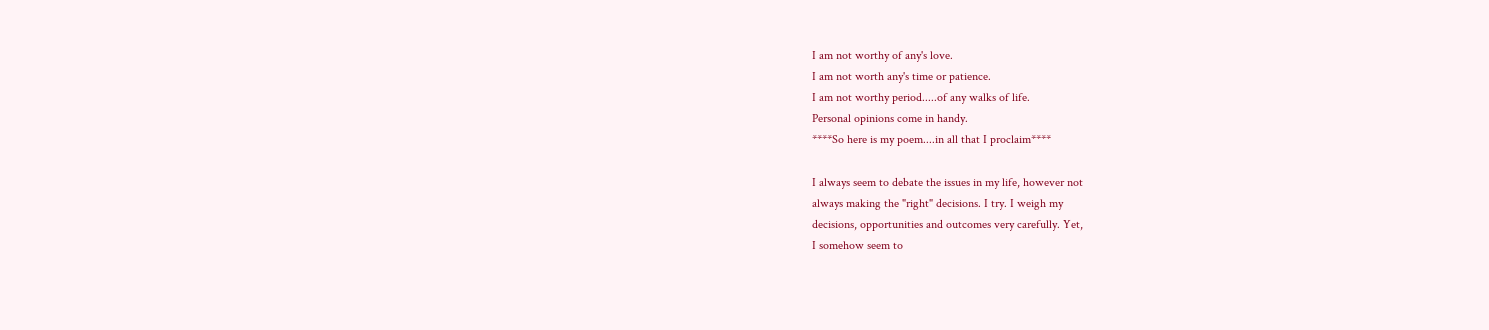I am not worthy of any's love.
I am not worth any's time or patience.
I am not worthy period.....of any walks of life.
Personal opinions come in handy.
****So here is my poem....in all that I proclaim****

I always seem to debate the issues in my life, however not
always making the "right" decisions. I try. I weigh my
decisions, opportunities and outcomes very carefully. Yet,
I somehow seem to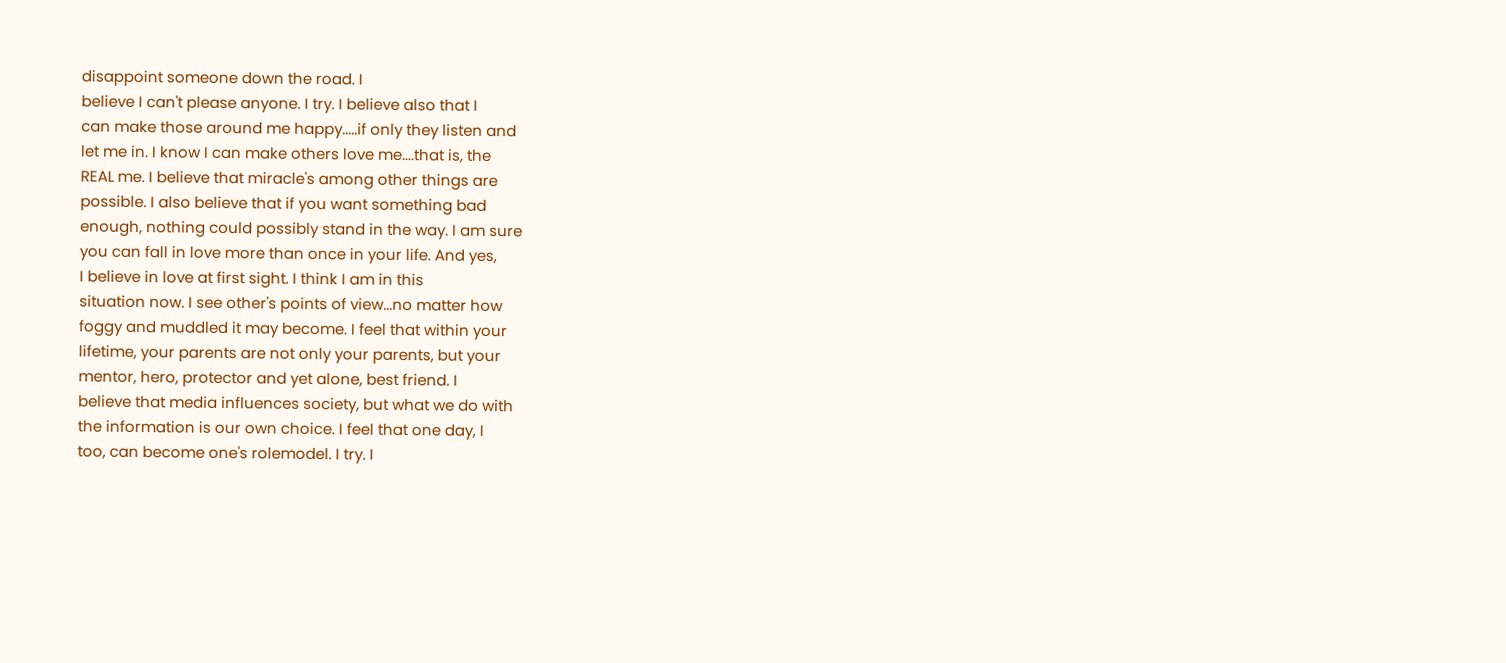disappoint someone down the road. I
believe I can't please anyone. I try. I believe also that I
can make those around me happy.....if only they listen and
let me in. I know I can make others love me....that is, the
REAL me. I believe that miracle's among other things are
possible. I also believe that if you want something bad
enough, nothing could possibly stand in the way. I am sure
you can fall in love more than once in your life. And yes,
I believe in love at first sight. I think I am in this
situation now. I see other's points of view...no matter how
foggy and muddled it may become. I feel that within your
lifetime, your parents are not only your parents, but your
mentor, hero, protector and yet alone, best friend. I
believe that media influences society, but what we do with
the information is our own choice. I feel that one day, I
too, can become one's rolemodel. I try. I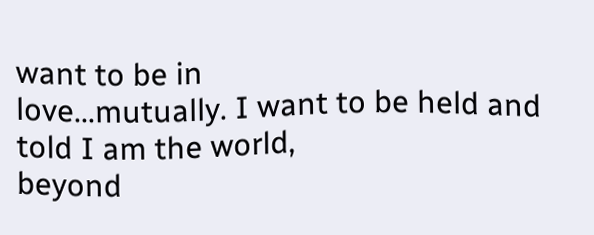want to be in
love...mutually. I want to be held and told I am the world,
beyond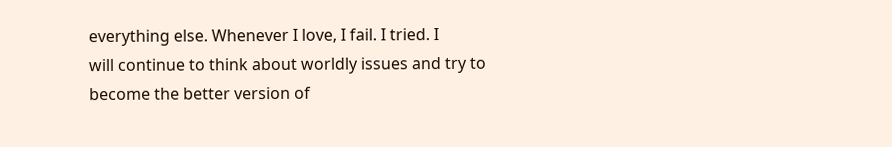everything else. Whenever I love, I fail. I tried. I
will continue to think about worldly issues and try to
become the better version of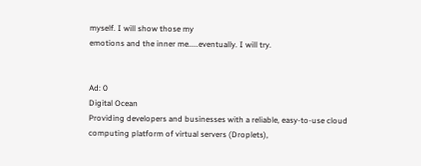myself. I will show those my
emotions and the inner me.....eventually. I will try.


Ad: 0
Digital Ocean
Providing developers and businesses with a reliable, easy-to-use cloud computing platform of virtual servers (Droplets),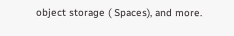object storage ( Spaces), and more.